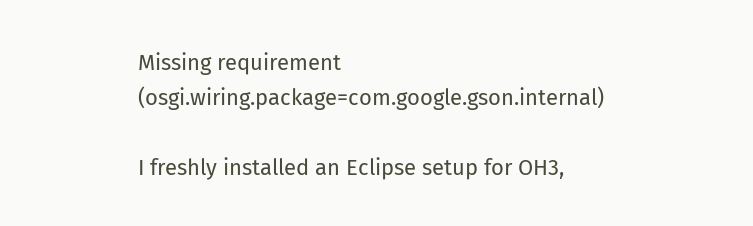Missing requirement (osgi.wiring.package=com.google.gson.internal)

I freshly installed an Eclipse setup for OH3,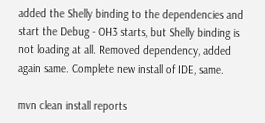added the Shelly binding to the dependencies and start the Debug - OH3 starts, but Shelly binding is not loading at all. Removed dependency, added again same. Complete new install of IDE, same.

mvn clean install reports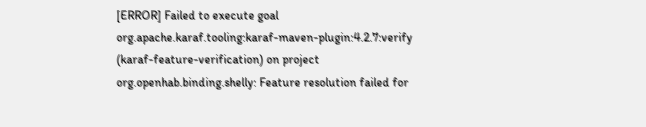[ERROR] Failed to execute goal org.apache.karaf.tooling:karaf-maven-plugin:4.2.7:verify (karaf-feature-verification) on project org.openhab.binding.shelly: Feature resolution failed for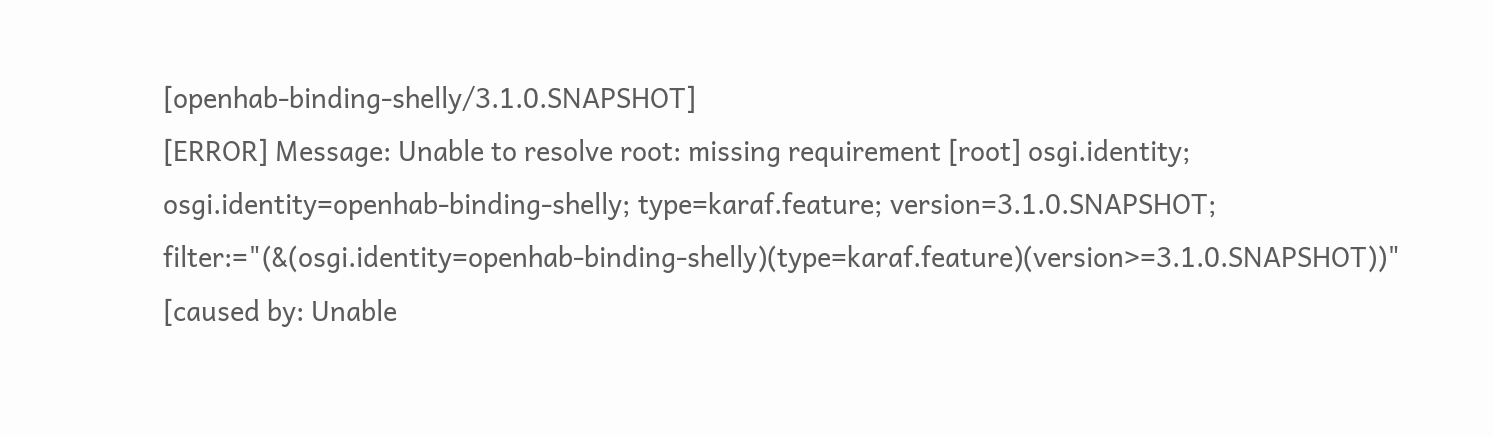[openhab-binding-shelly/3.1.0.SNAPSHOT]
[ERROR] Message: Unable to resolve root: missing requirement [root] osgi.identity; osgi.identity=openhab-binding-shelly; type=karaf.feature; version=3.1.0.SNAPSHOT; filter:="(&(osgi.identity=openhab-binding-shelly)(type=karaf.feature)(version>=3.1.0.SNAPSHOT))" [caused by: Unable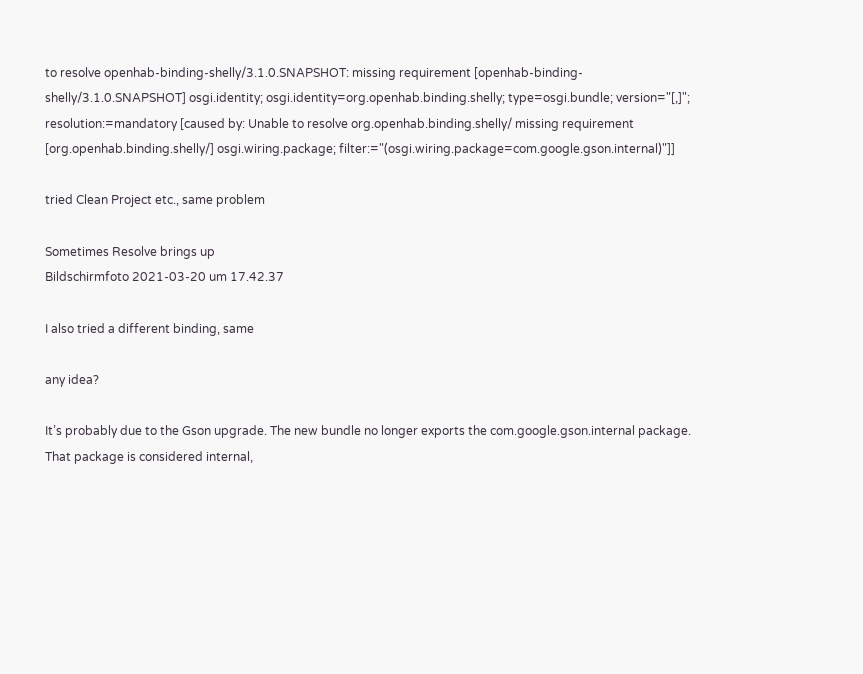to resolve openhab-binding-shelly/3.1.0.SNAPSHOT: missing requirement [openhab-binding-shelly/3.1.0.SNAPSHOT] osgi.identity; osgi.identity=org.openhab.binding.shelly; type=osgi.bundle; version="[,]"; resolution:=mandatory [caused by: Unable to resolve org.openhab.binding.shelly/ missing requirement [org.openhab.binding.shelly/] osgi.wiring.package; filter:="(osgi.wiring.package=com.google.gson.internal)"]]

tried Clean Project etc., same problem

Sometimes Resolve brings up
Bildschirmfoto 2021-03-20 um 17.42.37

I also tried a different binding, same

any idea?

It’s probably due to the Gson upgrade. The new bundle no longer exports the com.google.gson.internal package. That package is considered internal,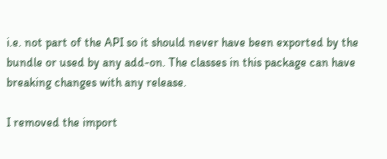i.e. not part of the API so it should never have been exported by the bundle or used by any add-on. The classes in this package can have breaking changes with any release.

I removed the import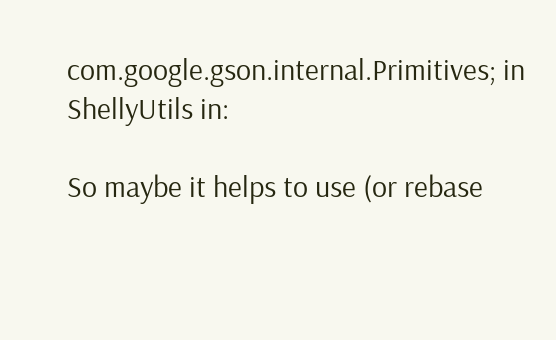com.google.gson.internal.Primitives; in ShellyUtils in:

So maybe it helps to use (or rebase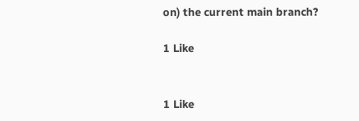on) the current main branch?

1 Like


1 Like